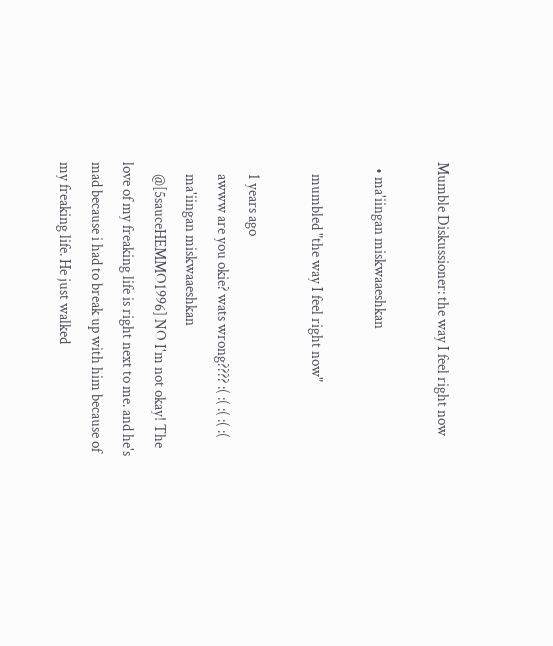Mumble Diskussioner: the way I feel right now

  • ma'iingan miskwaaeshkan

    mumbled "the way I feel right now"

    1 years ago
    awww are you okie? wats wrong???? :( :( :( :( :(
    ma'iingan miskwaaeshkan
    @[5sauceHEMMO1996] NO I'm not okay! The love of my freaking life is right next to me. and he's mad because i had to break up with him because of my freaking life. He just walked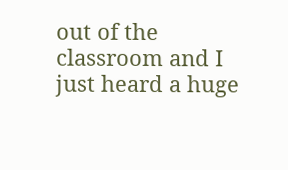out of the classroom and I just heard a huge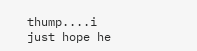thump....i just hope he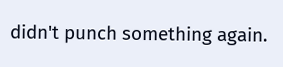didn't punch something again.